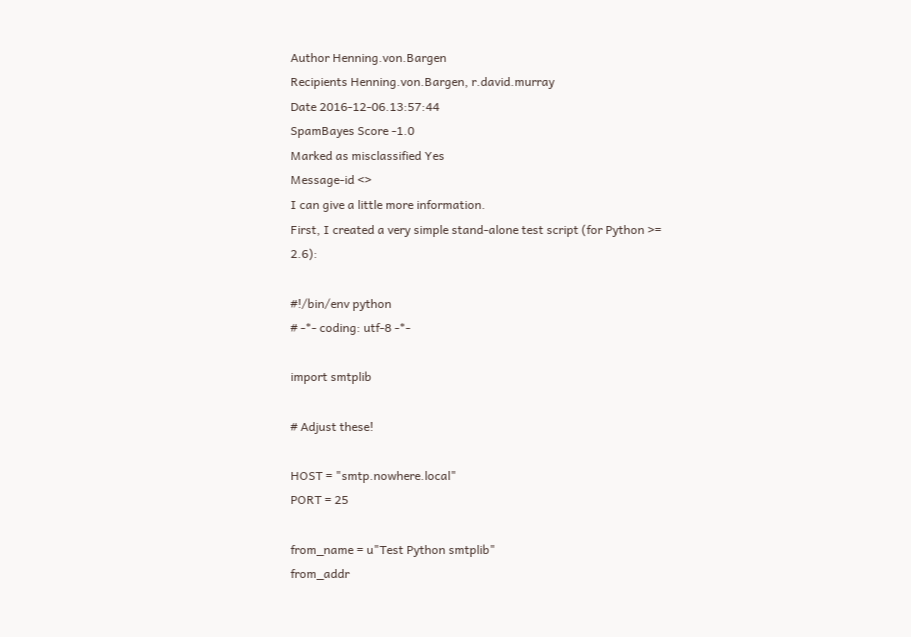Author Henning.von.Bargen
Recipients Henning.von.Bargen, r.david.murray
Date 2016-12-06.13:57:44
SpamBayes Score -1.0
Marked as misclassified Yes
Message-id <>
I can give a little more information.
First, I created a very simple stand-alone test script (for Python >= 2.6):

#!/bin/env python
# -*- coding: utf-8 -*-

import smtplib

# Adjust these!

HOST = "smtp.nowhere.local"
PORT = 25

from_name = u"Test Python smtplib"
from_addr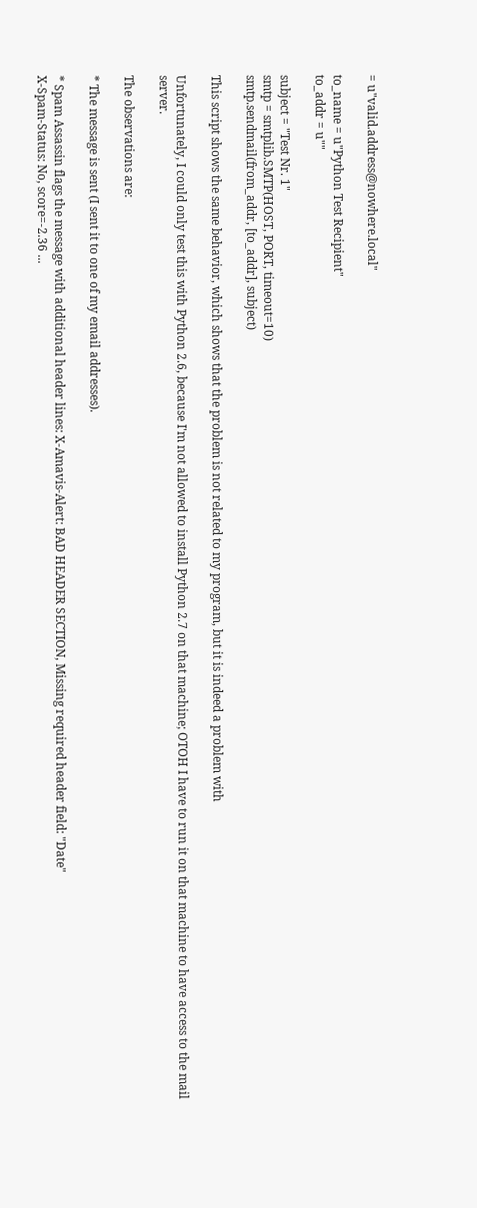= u"valid.address@nowhere.local"

to_name = u"Python Test Recipient"
to_addr = u""

subject = "Test Nr. 1"
smtp = smtplib.SMTP(HOST, PORT, timeout=10)
smtp.sendmail(from_addr, [to_addr], subject)

This script shows the same behavior, which shows that the problem is not related to my program, but it is indeed a problem with

Unfortunately, I could only test this with Python 2.6, because I'm not allowed to install Python 2.7 on that machine; OTOH I have to run it on that machine to have access to the mail server.

The observations are:

* The message is sent (I sent it to one of my email addresses).

* Spam Assassin flags the message with additional header lines: X-Amavis-Alert: BAD HEADER SECTION, Missing required header field: "Date"
X-Spam-Status: No, score=-2.36 ...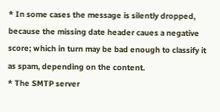* In some cases the message is silently dropped, because the missing date header caues a negative score; which in turn may be bad enough to classify it as spam, depending on the content.
* The SMTP server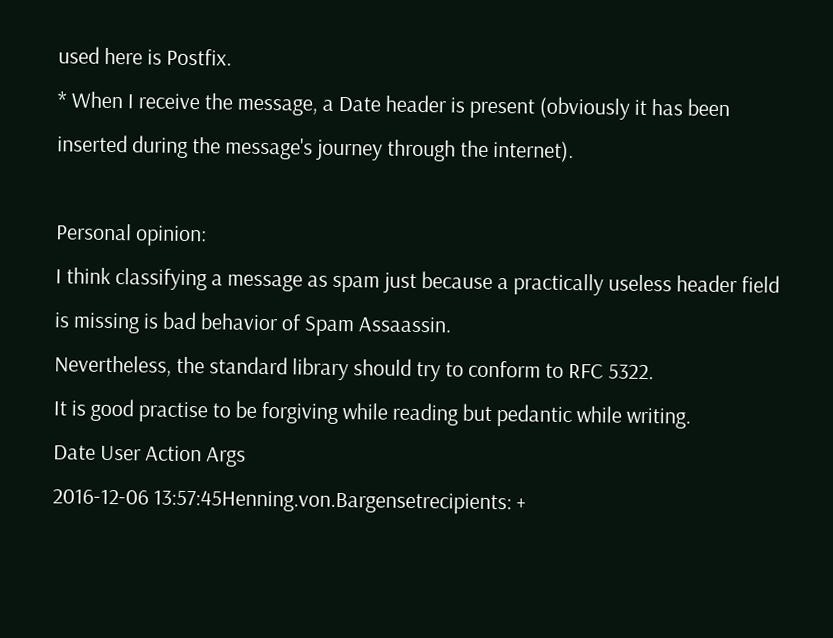used here is Postfix.
* When I receive the message, a Date header is present (obviously it has been inserted during the message's journey through the internet).

Personal opinion:
I think classifying a message as spam just because a practically useless header field is missing is bad behavior of Spam Assaassin.
Nevertheless, the standard library should try to conform to RFC 5322.
It is good practise to be forgiving while reading but pedantic while writing.
Date User Action Args
2016-12-06 13:57:45Henning.von.Bargensetrecipients: +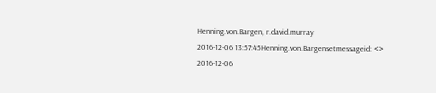Henning.von.Bargen, r.david.murray
2016-12-06 13:57:45Henning.von.Bargensetmessageid: <>
2016-12-06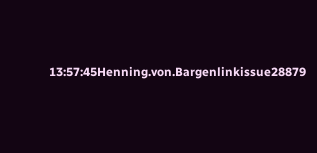13:57:45Henning.von.Bargenlinkissue28879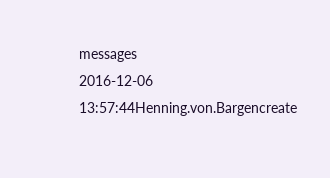messages
2016-12-06 13:57:44Henning.von.Bargencreate